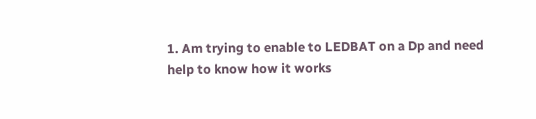1. Am trying to enable to LEDBAT on a Dp and need help to know how it works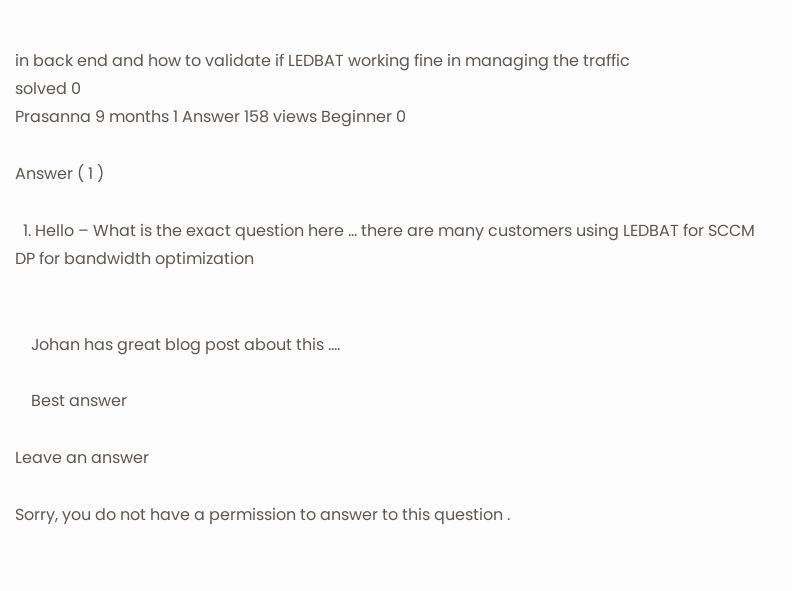in back end and how to validate if LEDBAT working fine in managing the traffic
solved 0
Prasanna 9 months 1 Answer 158 views Beginner 0

Answer ( 1 )

  1. Hello – What is the exact question here … there are many customers using LEDBAT for SCCM DP for bandwidth optimization


    Johan has great blog post about this ….

    Best answer

Leave an answer

Sorry, you do not have a permission to answer to this question .